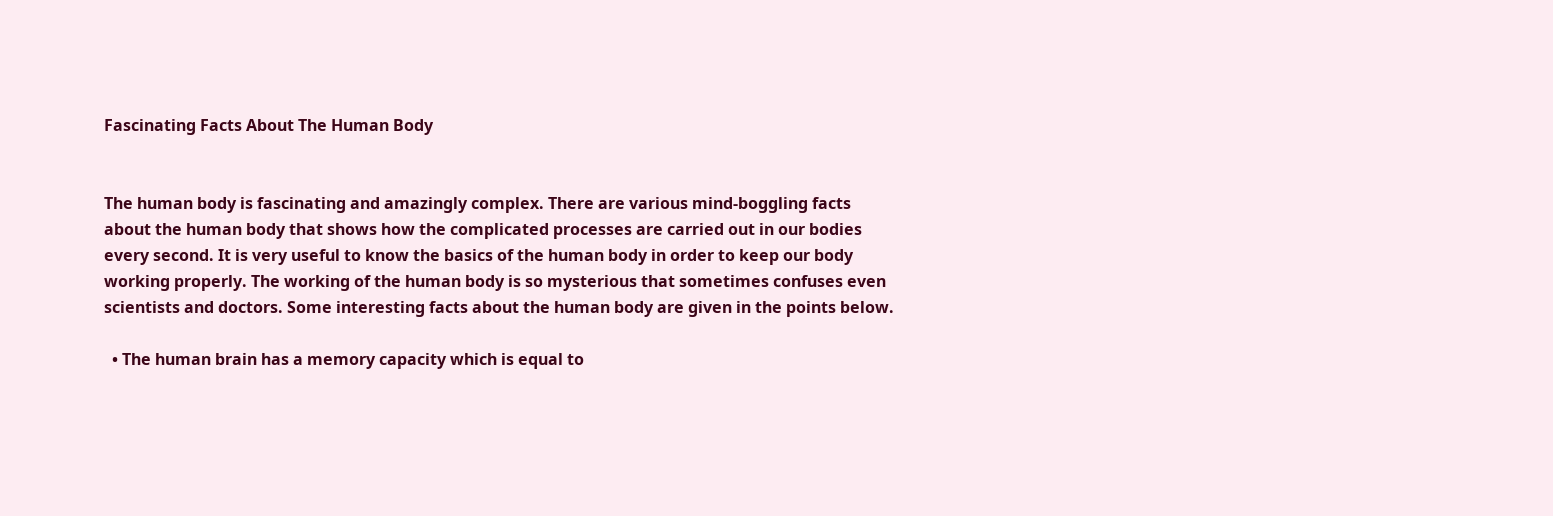Fascinating Facts About The Human Body


The human body is fascinating and amazingly complex. There are various mind-boggling facts about the human body that shows how the complicated processes are carried out in our bodies every second. It is very useful to know the basics of the human body in order to keep our body working properly. The working of the human body is so mysterious that sometimes confuses even scientists and doctors. Some interesting facts about the human body are given in the points below.

  • The human brain has a memory capacity which is equal to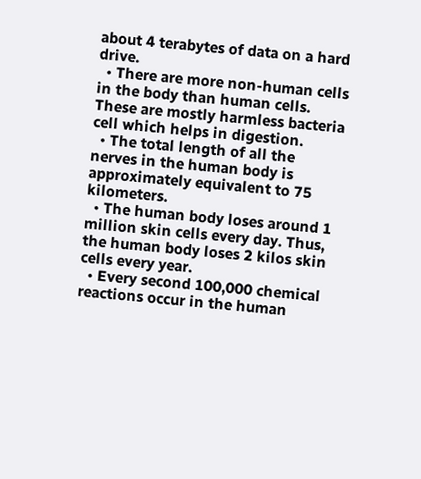about 4 terabytes of data on a hard drive.
  • There are more non-human cells in the body than human cells. These are mostly harmless bacteria cell which helps in digestion.
  • The total length of all the nerves in the human body is approximately equivalent to 75 kilometers.
  • The human body loses around 1 million skin cells every day. Thus, the human body loses 2 kilos skin cells every year.
  • Every second 100,000 chemical reactions occur in the human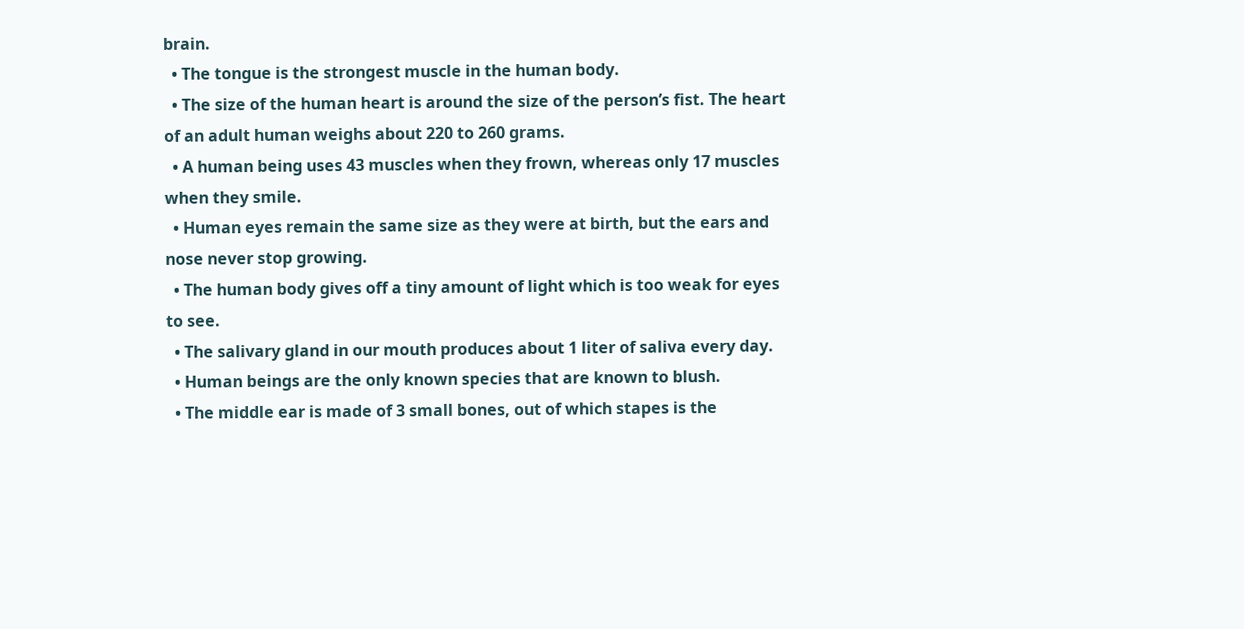brain.
  • The tongue is the strongest muscle in the human body.
  • The size of the human heart is around the size of the person’s fist. The heart of an adult human weighs about 220 to 260 grams.
  • A human being uses 43 muscles when they frown, whereas only 17 muscles when they smile.
  • Human eyes remain the same size as they were at birth, but the ears and nose never stop growing.
  • The human body gives off a tiny amount of light which is too weak for eyes to see.
  • The salivary gland in our mouth produces about 1 liter of saliva every day.
  • Human beings are the only known species that are known to blush.
  • The middle ear is made of 3 small bones, out of which stapes is the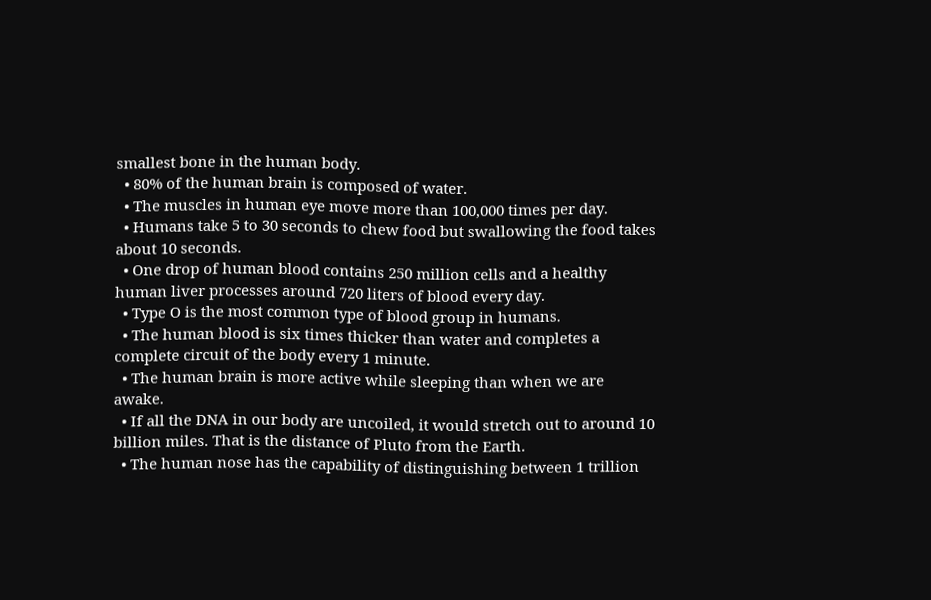smallest bone in the human body.
  • 80% of the human brain is composed of water.
  • The muscles in human eye move more than 100,000 times per day.
  • Humans take 5 to 30 seconds to chew food but swallowing the food takes about 10 seconds.
  • One drop of human blood contains 250 million cells and a healthy human liver processes around 720 liters of blood every day.
  • Type O is the most common type of blood group in humans.
  • The human blood is six times thicker than water and completes a complete circuit of the body every 1 minute.
  • The human brain is more active while sleeping than when we are awake.
  • If all the DNA in our body are uncoiled, it would stretch out to around 10 billion miles. That is the distance of Pluto from the Earth.
  • The human nose has the capability of distinguishing between 1 trillion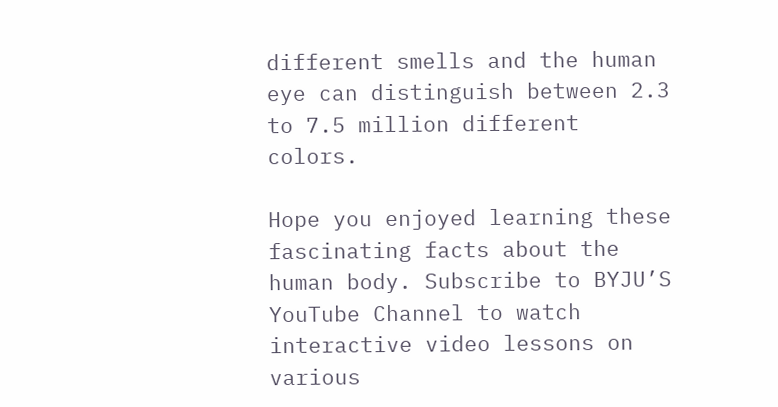different smells and the human eye can distinguish between 2.3 to 7.5 million different colors.

Hope you enjoyed learning these fascinating facts about the human body. Subscribe to BYJU’S YouTube Channel to watch interactive video lessons on various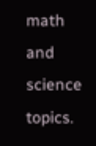math and science topics.